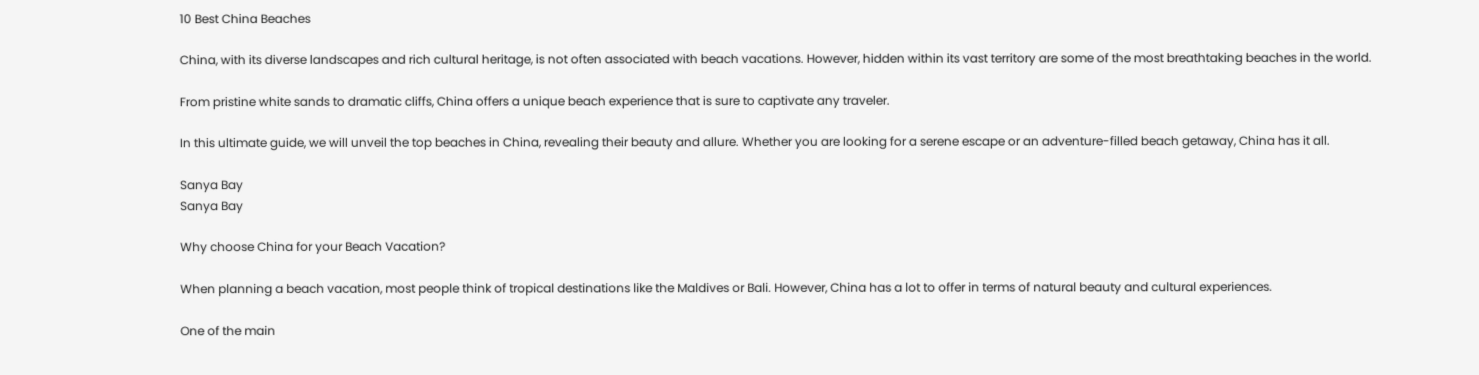10 Best China Beaches

China, with its diverse landscapes and rich cultural heritage, is not often associated with beach vacations. However, hidden within its vast territory are some of the most breathtaking beaches in the world.

From pristine white sands to dramatic cliffs, China offers a unique beach experience that is sure to captivate any traveler.

In this ultimate guide, we will unveil the top beaches in China, revealing their beauty and allure. Whether you are looking for a serene escape or an adventure-filled beach getaway, China has it all.

Sanya Bay
Sanya Bay

Why choose China for your Beach Vacation?

When planning a beach vacation, most people think of tropical destinations like the Maldives or Bali. However, China has a lot to offer in terms of natural beauty and cultural experiences.

One of the main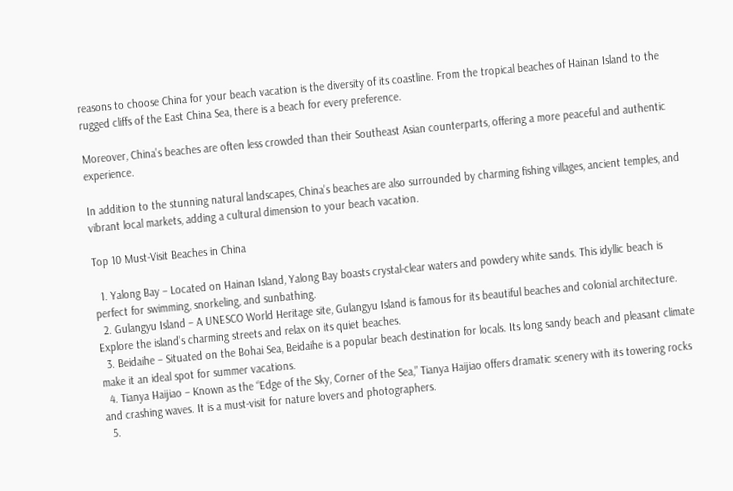reasons to choose China for your beach vacation is the diversity of its coastline. From the tropical beaches of Hainan Island to the rugged cliffs of the East China Sea, there is a beach for every preference.

Moreover, China’s beaches are often less crowded than their Southeast Asian counterparts, offering a more peaceful and authentic experience.

In addition to the stunning natural landscapes, China’s beaches are also surrounded by charming fishing villages, ancient temples, and vibrant local markets, adding a cultural dimension to your beach vacation.

Top 10 Must-Visit Beaches in China

  1. Yalong Bay – Located on Hainan Island, Yalong Bay boasts crystal-clear waters and powdery white sands. This idyllic beach is perfect for swimming, snorkeling, and sunbathing.
  2. Gulangyu Island – A UNESCO World Heritage site, Gulangyu Island is famous for its beautiful beaches and colonial architecture. Explore the island’s charming streets and relax on its quiet beaches.
  3. Beidaihe – Situated on the Bohai Sea, Beidaihe is a popular beach destination for locals. Its long sandy beach and pleasant climate make it an ideal spot for summer vacations.
  4. Tianya Haijiao – Known as the “Edge of the Sky, Corner of the Sea,” Tianya Haijiao offers dramatic scenery with its towering rocks and crashing waves. It is a must-visit for nature lovers and photographers.
  5.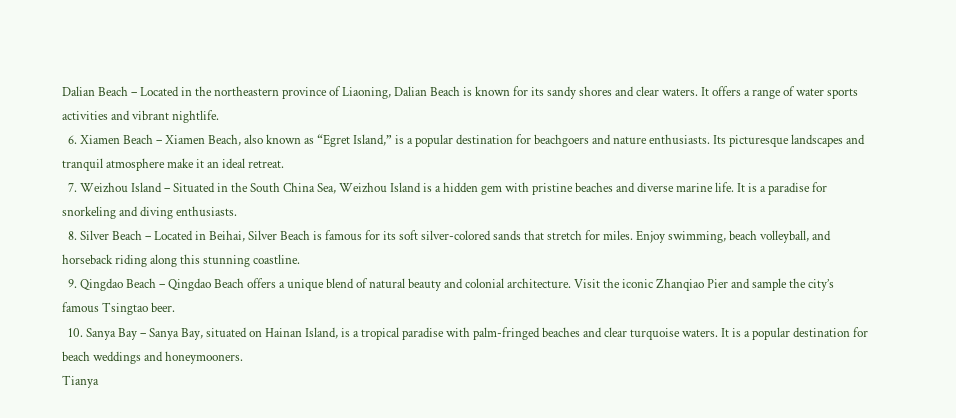Dalian Beach – Located in the northeastern province of Liaoning, Dalian Beach is known for its sandy shores and clear waters. It offers a range of water sports activities and vibrant nightlife.
  6. Xiamen Beach – Xiamen Beach, also known as “Egret Island,” is a popular destination for beachgoers and nature enthusiasts. Its picturesque landscapes and tranquil atmosphere make it an ideal retreat.
  7. Weizhou Island – Situated in the South China Sea, Weizhou Island is a hidden gem with pristine beaches and diverse marine life. It is a paradise for snorkeling and diving enthusiasts.
  8. Silver Beach – Located in Beihai, Silver Beach is famous for its soft silver-colored sands that stretch for miles. Enjoy swimming, beach volleyball, and horseback riding along this stunning coastline.
  9. Qingdao Beach – Qingdao Beach offers a unique blend of natural beauty and colonial architecture. Visit the iconic Zhanqiao Pier and sample the city’s famous Tsingtao beer.
  10. Sanya Bay – Sanya Bay, situated on Hainan Island, is a tropical paradise with palm-fringed beaches and clear turquoise waters. It is a popular destination for beach weddings and honeymooners.
Tianya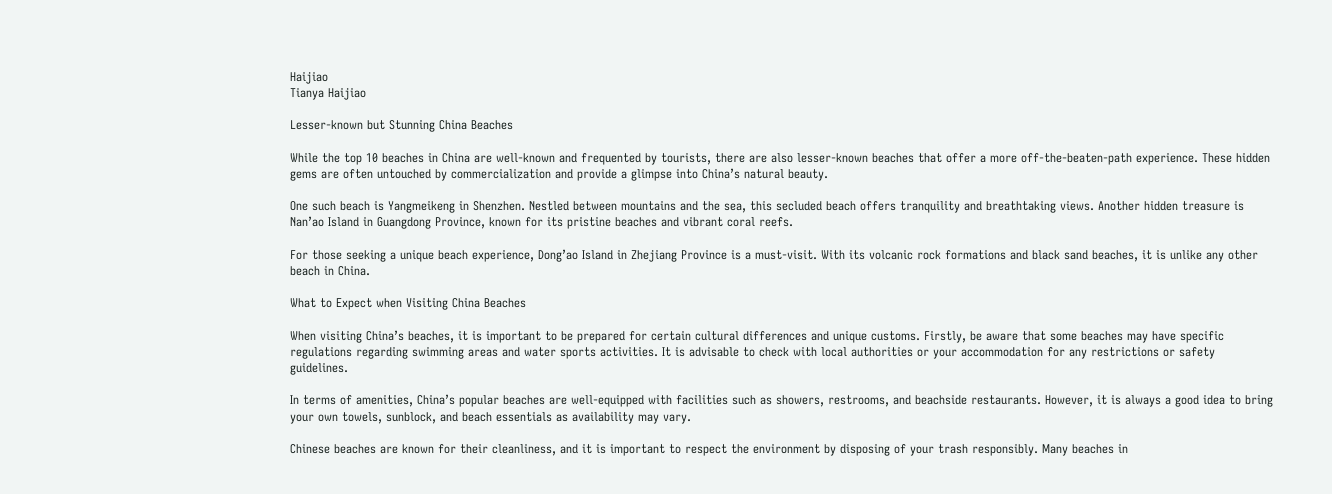Haijiao
Tianya Haijiao

Lesser-known but Stunning China Beaches

While the top 10 beaches in China are well-known and frequented by tourists, there are also lesser-known beaches that offer a more off-the-beaten-path experience. These hidden gems are often untouched by commercialization and provide a glimpse into China’s natural beauty.

One such beach is Yangmeikeng in Shenzhen. Nestled between mountains and the sea, this secluded beach offers tranquility and breathtaking views. Another hidden treasure is Nan’ao Island in Guangdong Province, known for its pristine beaches and vibrant coral reefs.

For those seeking a unique beach experience, Dong’ao Island in Zhejiang Province is a must-visit. With its volcanic rock formations and black sand beaches, it is unlike any other beach in China.

What to Expect when Visiting China Beaches

When visiting China’s beaches, it is important to be prepared for certain cultural differences and unique customs. Firstly, be aware that some beaches may have specific regulations regarding swimming areas and water sports activities. It is advisable to check with local authorities or your accommodation for any restrictions or safety guidelines.

In terms of amenities, China’s popular beaches are well-equipped with facilities such as showers, restrooms, and beachside restaurants. However, it is always a good idea to bring your own towels, sunblock, and beach essentials as availability may vary.

Chinese beaches are known for their cleanliness, and it is important to respect the environment by disposing of your trash responsibly. Many beaches in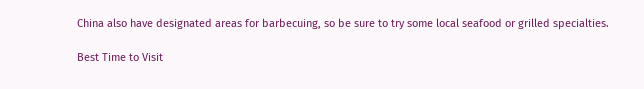China also have designated areas for barbecuing, so be sure to try some local seafood or grilled specialties.

Best Time to Visit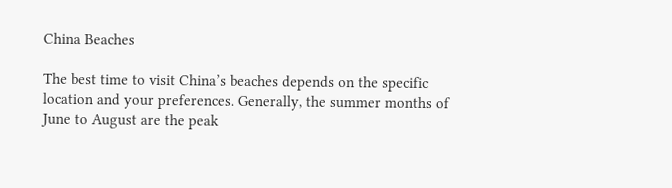China Beaches

The best time to visit China’s beaches depends on the specific location and your preferences. Generally, the summer months of June to August are the peak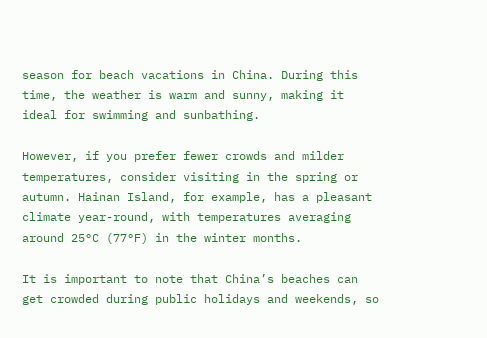season for beach vacations in China. During this time, the weather is warm and sunny, making it ideal for swimming and sunbathing.

However, if you prefer fewer crowds and milder temperatures, consider visiting in the spring or autumn. Hainan Island, for example, has a pleasant climate year-round, with temperatures averaging around 25°C (77°F) in the winter months.

It is important to note that China’s beaches can get crowded during public holidays and weekends, so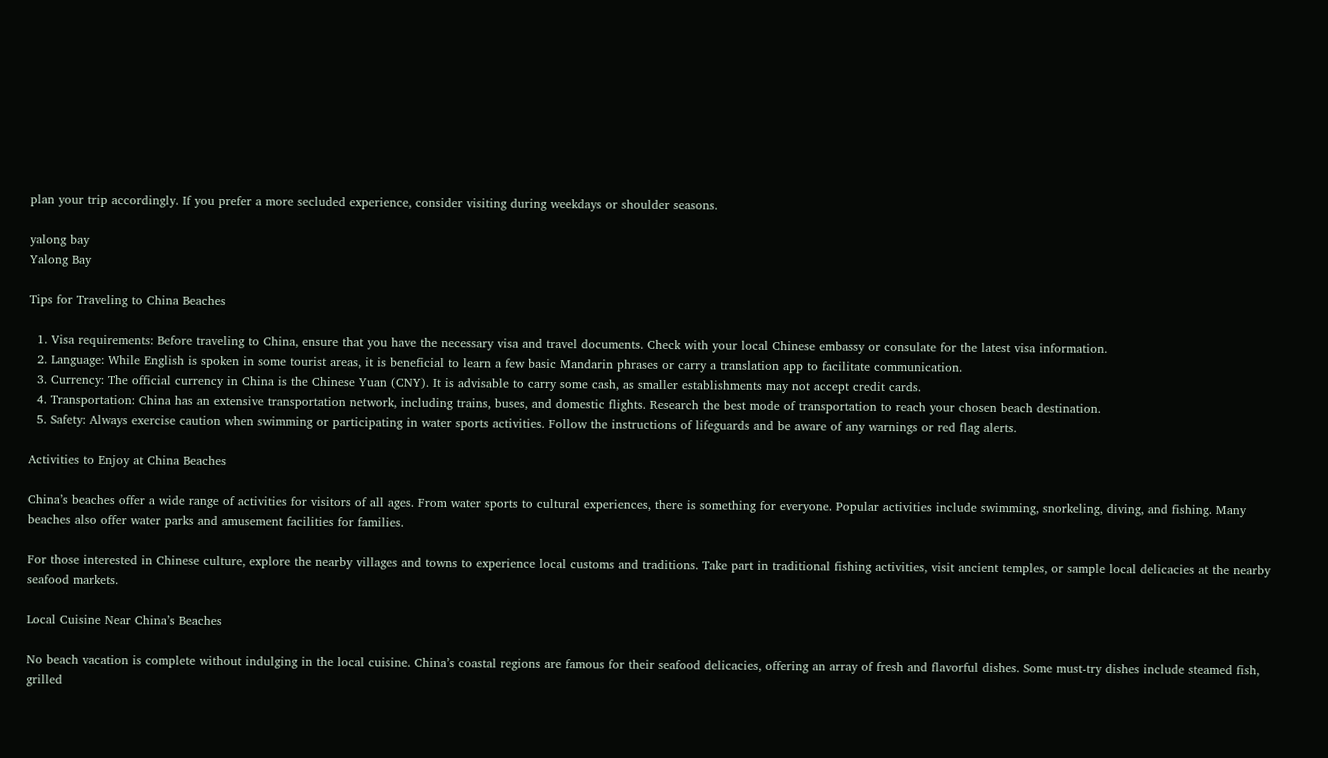plan your trip accordingly. If you prefer a more secluded experience, consider visiting during weekdays or shoulder seasons.

yalong bay
Yalong Bay

Tips for Traveling to China Beaches

  1. Visa requirements: Before traveling to China, ensure that you have the necessary visa and travel documents. Check with your local Chinese embassy or consulate for the latest visa information.
  2. Language: While English is spoken in some tourist areas, it is beneficial to learn a few basic Mandarin phrases or carry a translation app to facilitate communication.
  3. Currency: The official currency in China is the Chinese Yuan (CNY). It is advisable to carry some cash, as smaller establishments may not accept credit cards.
  4. Transportation: China has an extensive transportation network, including trains, buses, and domestic flights. Research the best mode of transportation to reach your chosen beach destination.
  5. Safety: Always exercise caution when swimming or participating in water sports activities. Follow the instructions of lifeguards and be aware of any warnings or red flag alerts.

Activities to Enjoy at China Beaches

China’s beaches offer a wide range of activities for visitors of all ages. From water sports to cultural experiences, there is something for everyone. Popular activities include swimming, snorkeling, diving, and fishing. Many beaches also offer water parks and amusement facilities for families.

For those interested in Chinese culture, explore the nearby villages and towns to experience local customs and traditions. Take part in traditional fishing activities, visit ancient temples, or sample local delicacies at the nearby seafood markets.

Local Cuisine Near China’s Beaches

No beach vacation is complete without indulging in the local cuisine. China’s coastal regions are famous for their seafood delicacies, offering an array of fresh and flavorful dishes. Some must-try dishes include steamed fish, grilled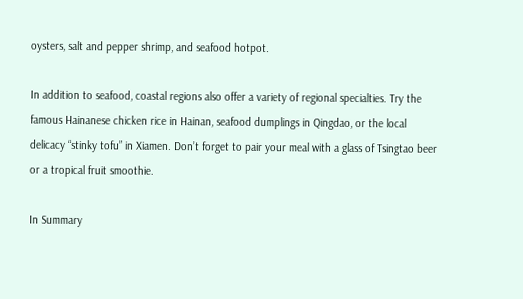oysters, salt and pepper shrimp, and seafood hotpot.

In addition to seafood, coastal regions also offer a variety of regional specialties. Try the famous Hainanese chicken rice in Hainan, seafood dumplings in Qingdao, or the local delicacy “stinky tofu” in Xiamen. Don’t forget to pair your meal with a glass of Tsingtao beer or a tropical fruit smoothie.

In Summary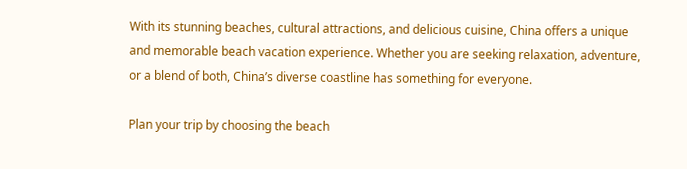With its stunning beaches, cultural attractions, and delicious cuisine, China offers a unique and memorable beach vacation experience. Whether you are seeking relaxation, adventure, or a blend of both, China’s diverse coastline has something for everyone.

Plan your trip by choosing the beach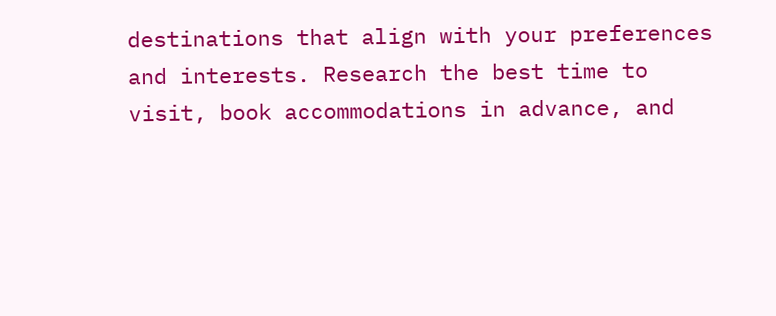destinations that align with your preferences and interests. Research the best time to visit, book accommodations in advance, and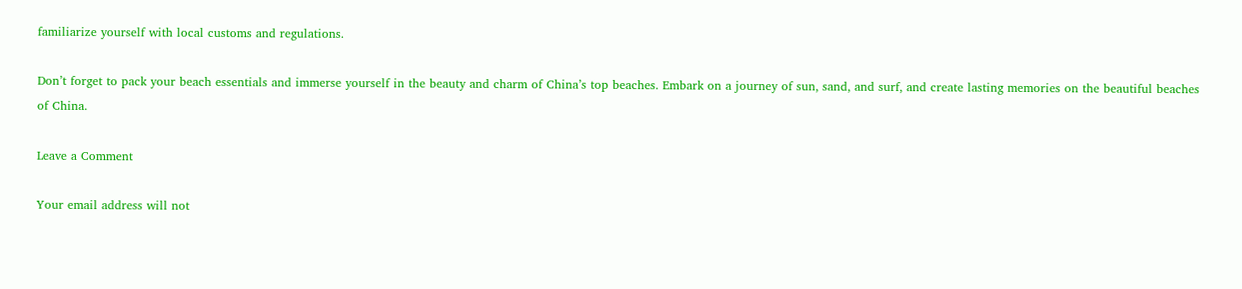familiarize yourself with local customs and regulations.

Don’t forget to pack your beach essentials and immerse yourself in the beauty and charm of China’s top beaches. Embark on a journey of sun, sand, and surf, and create lasting memories on the beautiful beaches of China.

Leave a Comment

Your email address will not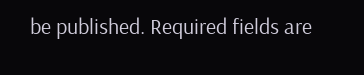be published. Required fields are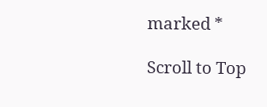marked *

Scroll to Top